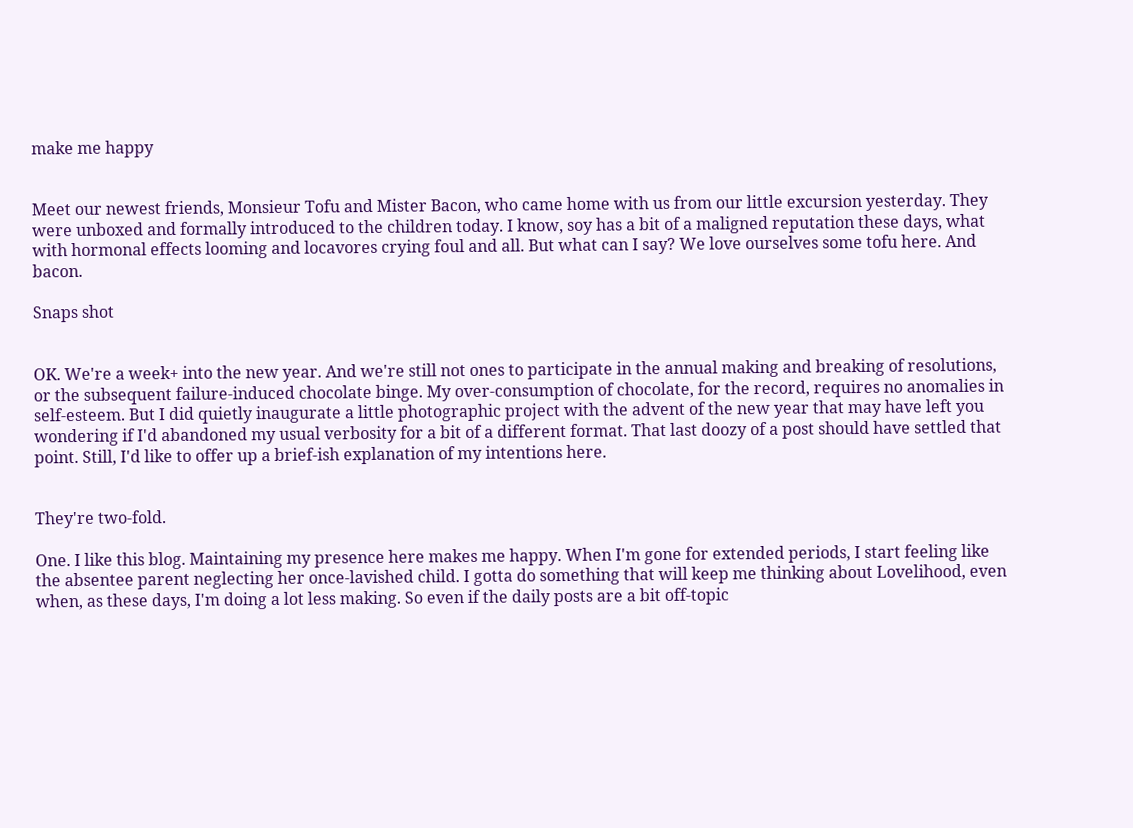make me happy


Meet our newest friends, Monsieur Tofu and Mister Bacon, who came home with us from our little excursion yesterday. They were unboxed and formally introduced to the children today. I know, soy has a bit of a maligned reputation these days, what with hormonal effects looming and locavores crying foul and all. But what can I say? We love ourselves some tofu here. And bacon.

Snaps shot


OK. We're a week+ into the new year. And we're still not ones to participate in the annual making and breaking of resolutions, or the subsequent failure-induced chocolate binge. My over-consumption of chocolate, for the record, requires no anomalies in self-esteem. But I did quietly inaugurate a little photographic project with the advent of the new year that may have left you wondering if I'd abandoned my usual verbosity for a bit of a different format. That last doozy of a post should have settled that point. Still, I'd like to offer up a brief-ish explanation of my intentions here.


They're two-fold.

One. I like this blog. Maintaining my presence here makes me happy. When I'm gone for extended periods, I start feeling like the absentee parent neglecting her once-lavished child. I gotta do something that will keep me thinking about Lovelihood, even when, as these days, I'm doing a lot less making. So even if the daily posts are a bit off-topic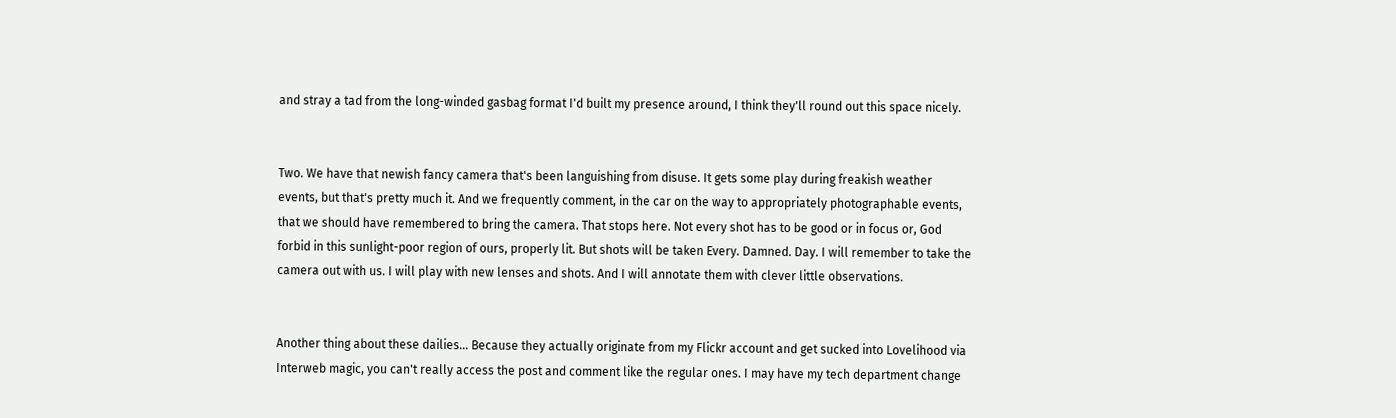and stray a tad from the long-winded gasbag format I'd built my presence around, I think they'll round out this space nicely.


Two. We have that newish fancy camera that's been languishing from disuse. It gets some play during freakish weather events, but that's pretty much it. And we frequently comment, in the car on the way to appropriately photographable events, that we should have remembered to bring the camera. That stops here. Not every shot has to be good or in focus or, God forbid in this sunlight-poor region of ours, properly lit. But shots will be taken Every. Damned. Day. I will remember to take the camera out with us. I will play with new lenses and shots. And I will annotate them with clever little observations.


Another thing about these dailies… Because they actually originate from my Flickr account and get sucked into Lovelihood via Interweb magic, you can't really access the post and comment like the regular ones. I may have my tech department change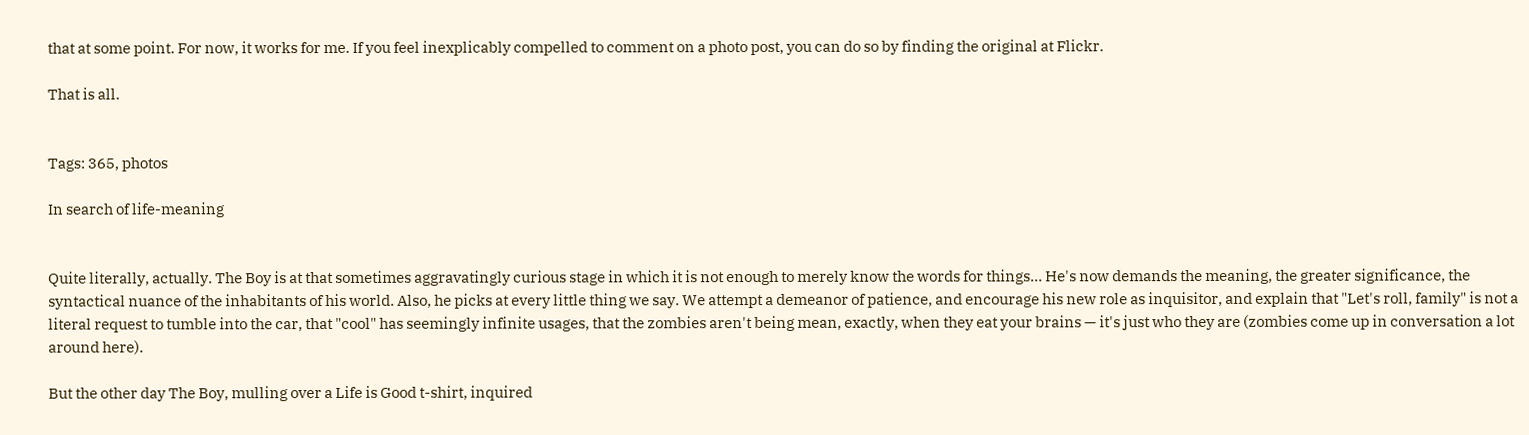that at some point. For now, it works for me. If you feel inexplicably compelled to comment on a photo post, you can do so by finding the original at Flickr.

That is all.


Tags: 365, photos

In search of life-meaning


Quite literally, actually. The Boy is at that sometimes aggravatingly curious stage in which it is not enough to merely know the words for things… He's now demands the meaning, the greater significance, the syntactical nuance of the inhabitants of his world. Also, he picks at every little thing we say. We attempt a demeanor of patience, and encourage his new role as inquisitor, and explain that "Let's roll, family" is not a literal request to tumble into the car, that "cool" has seemingly infinite usages, that the zombies aren't being mean, exactly, when they eat your brains — it's just who they are (zombies come up in conversation a lot around here).

But the other day The Boy, mulling over a Life is Good t-shirt, inquired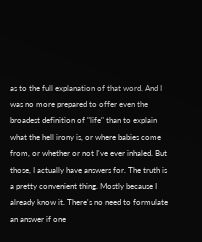as to the full explanation of that word. And I was no more prepared to offer even the broadest definition of "life" than to explain what the hell irony is, or where babies come from, or whether or not I've ever inhaled. But those, I actually have answers for. The truth is a pretty convenient thing. Mostly because I already know it. There's no need to formulate an answer if one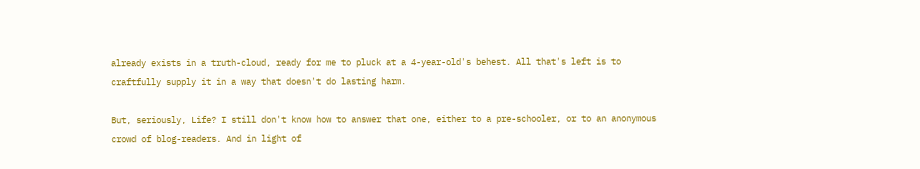already exists in a truth-cloud, ready for me to pluck at a 4-year-old's behest. All that's left is to craftfully supply it in a way that doesn't do lasting harm.

But, seriously, Life? I still don't know how to answer that one, either to a pre-schooler, or to an anonymous crowd of blog-readers. And in light of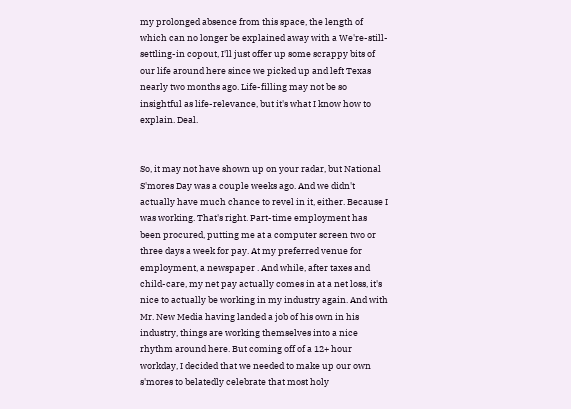my prolonged absence from this space, the length of which can no longer be explained away with a We're-still-settling-in copout, I'll just offer up some scrappy bits of our life around here since we picked up and left Texas nearly two months ago. Life-filling may not be so insightful as life-relevance, but it's what I know how to explain. Deal.


So, it may not have shown up on your radar, but National S'mores Day was a couple weeks ago. And we didn't actually have much chance to revel in it, either. Because I was working. That's right. Part-time employment has been procured, putting me at a computer screen two or three days a week for pay. At my preferred venue for employment, a newspaper . And while, after taxes and child-care, my net pay actually comes in at a net loss, it's nice to actually be working in my industry again. And with Mr. New Media having landed a job of his own in his industry, things are working themselves into a nice rhythm around here. But coming off of a 12+ hour workday, I decided that we needed to make up our own s'mores to belatedly celebrate that most holy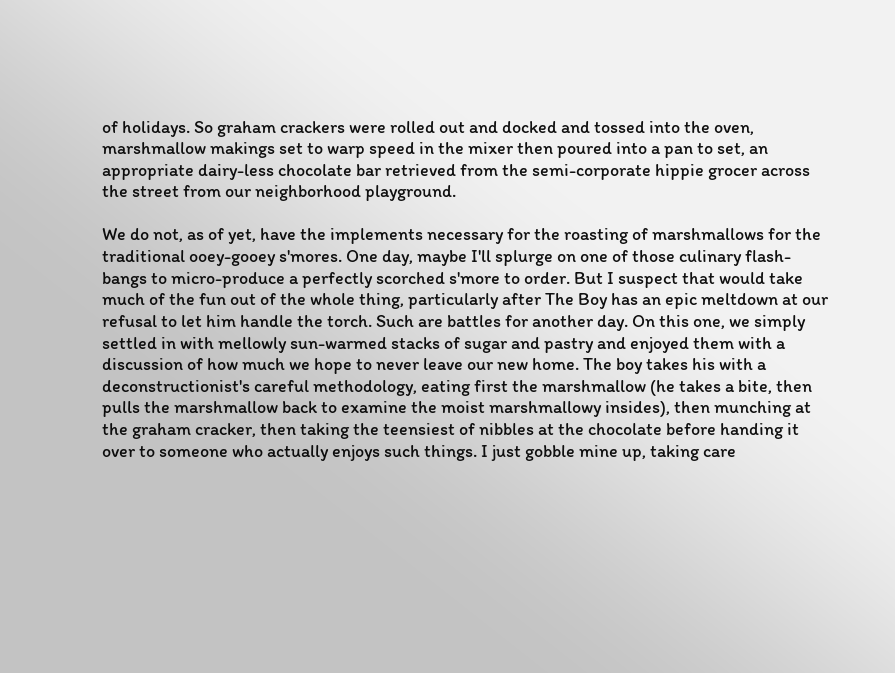of holidays. So graham crackers were rolled out and docked and tossed into the oven, marshmallow makings set to warp speed in the mixer then poured into a pan to set, an appropriate dairy-less chocolate bar retrieved from the semi-corporate hippie grocer across the street from our neighborhood playground.

We do not, as of yet, have the implements necessary for the roasting of marshmallows for the traditional ooey-gooey s'mores. One day, maybe I'll splurge on one of those culinary flash-bangs to micro-produce a perfectly scorched s'more to order. But I suspect that would take much of the fun out of the whole thing, particularly after The Boy has an epic meltdown at our refusal to let him handle the torch. Such are battles for another day. On this one, we simply settled in with mellowly sun-warmed stacks of sugar and pastry and enjoyed them with a discussion of how much we hope to never leave our new home. The boy takes his with a deconstructionist's careful methodology, eating first the marshmallow (he takes a bite, then pulls the marshmallow back to examine the moist marshmallowy insides), then munching at the graham cracker, then taking the teensiest of nibbles at the chocolate before handing it over to someone who actually enjoys such things. I just gobble mine up, taking care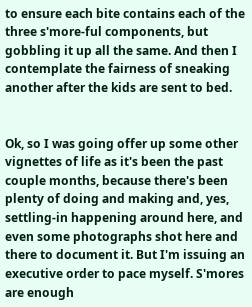to ensure each bite contains each of the three s'more-ful components, but gobbling it up all the same. And then I contemplate the fairness of sneaking another after the kids are sent to bed.


Ok, so I was going offer up some other vignettes of life as it's been the past couple months, because there's been plenty of doing and making and, yes, settling-in happening around here, and even some photographs shot here and there to document it. But I'm issuing an executive order to pace myself. S'mores are enough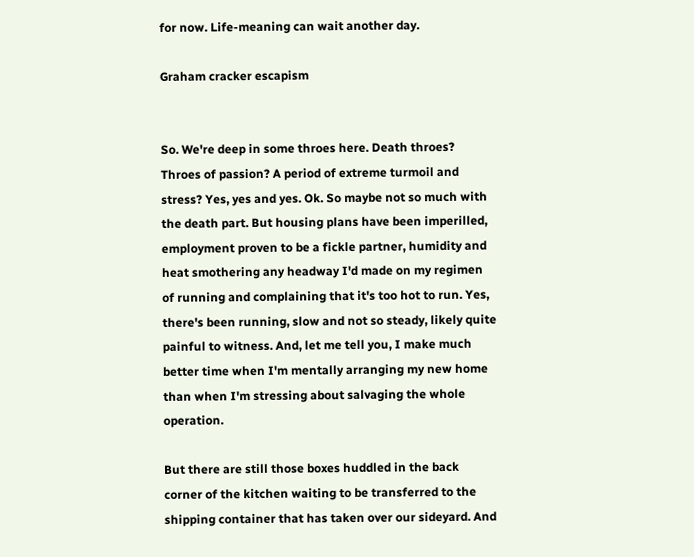for now. Life-meaning can wait another day.

Graham cracker escapism


So. We're deep in some throes here. Death throes? Throes of passion? A period of extreme turmoil and stress? Yes, yes and yes. Ok. So maybe not so much with the death part. But housing plans have been imperilled, employment proven to be a fickle partner, humidity and heat smothering any headway I'd made on my regimen of running and complaining that it's too hot to run. Yes, there's been running, slow and not so steady, likely quite painful to witness. And, let me tell you, I make much better time when I'm mentally arranging my new home than when I'm stressing about salvaging the whole operation.

But there are still those boxes huddled in the back corner of the kitchen waiting to be transferred to the shipping container that has taken over our sideyard. And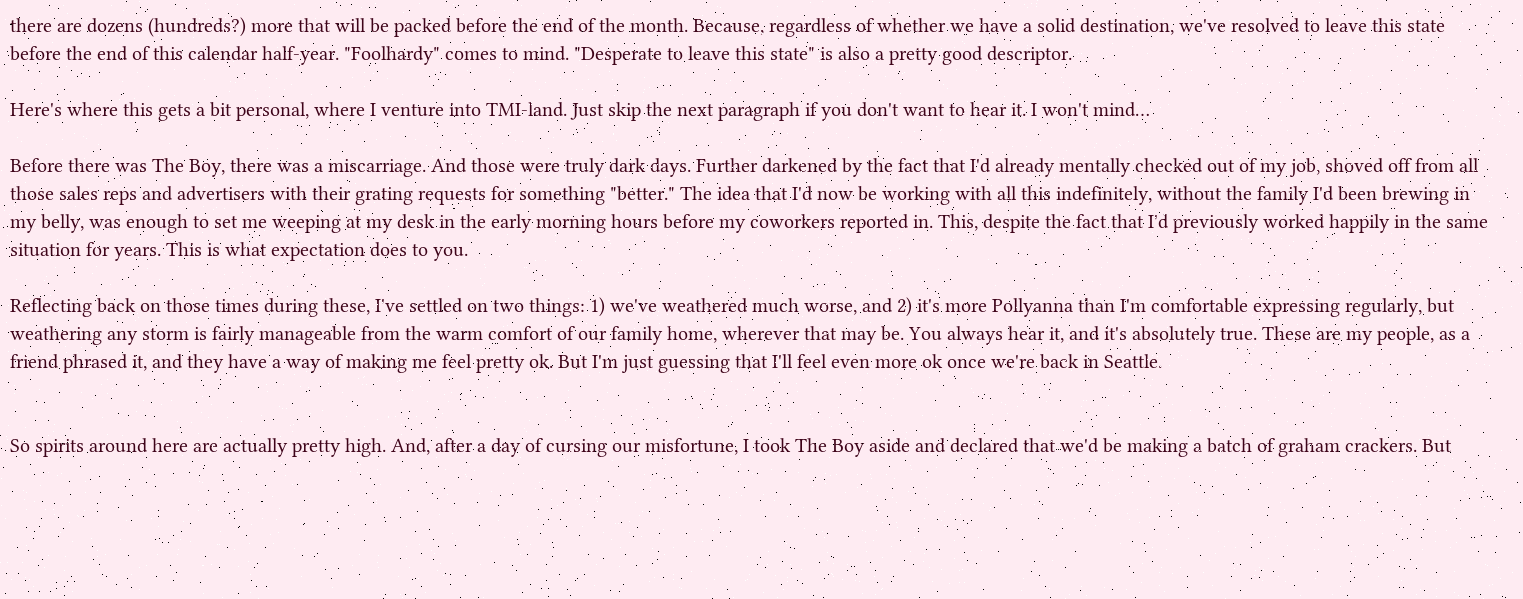there are dozens (hundreds?) more that will be packed before the end of the month. Because, regardless of whether we have a solid destination, we've resolved to leave this state before the end of this calendar half-year. "Foolhardy" comes to mind. "Desperate to leave this state" is also a pretty good descriptor.

Here's where this gets a bit personal, where I venture into TMI-land. Just skip the next paragraph if you don't want to hear it. I won't mind…

Before there was The Boy, there was a miscarriage. And those were truly dark days. Further darkened by the fact that I'd already mentally checked out of my job, shoved off from all those sales reps and advertisers with their grating requests for something "better." The idea that I'd now be working with all this indefinitely, without the family I'd been brewing in my belly, was enough to set me weeping at my desk in the early morning hours before my coworkers reported in. This, despite the fact that I'd previously worked happily in the same situation for years. This is what expectation does to you.

Reflecting back on those times during these, I've settled on two things: 1) we've weathered much worse, and 2) it's more Pollyanna than I'm comfortable expressing regularly, but weathering any storm is fairly manageable from the warm comfort of our family home, wherever that may be. You always hear it, and it's absolutely true. These are my people, as a friend phrased it, and they have a way of making me feel pretty ok. But I'm just guessing that I'll feel even more ok once we're back in Seattle.


So spirits around here are actually pretty high. And, after a day of cursing our misfortune, I took The Boy aside and declared that we'd be making a batch of graham crackers. But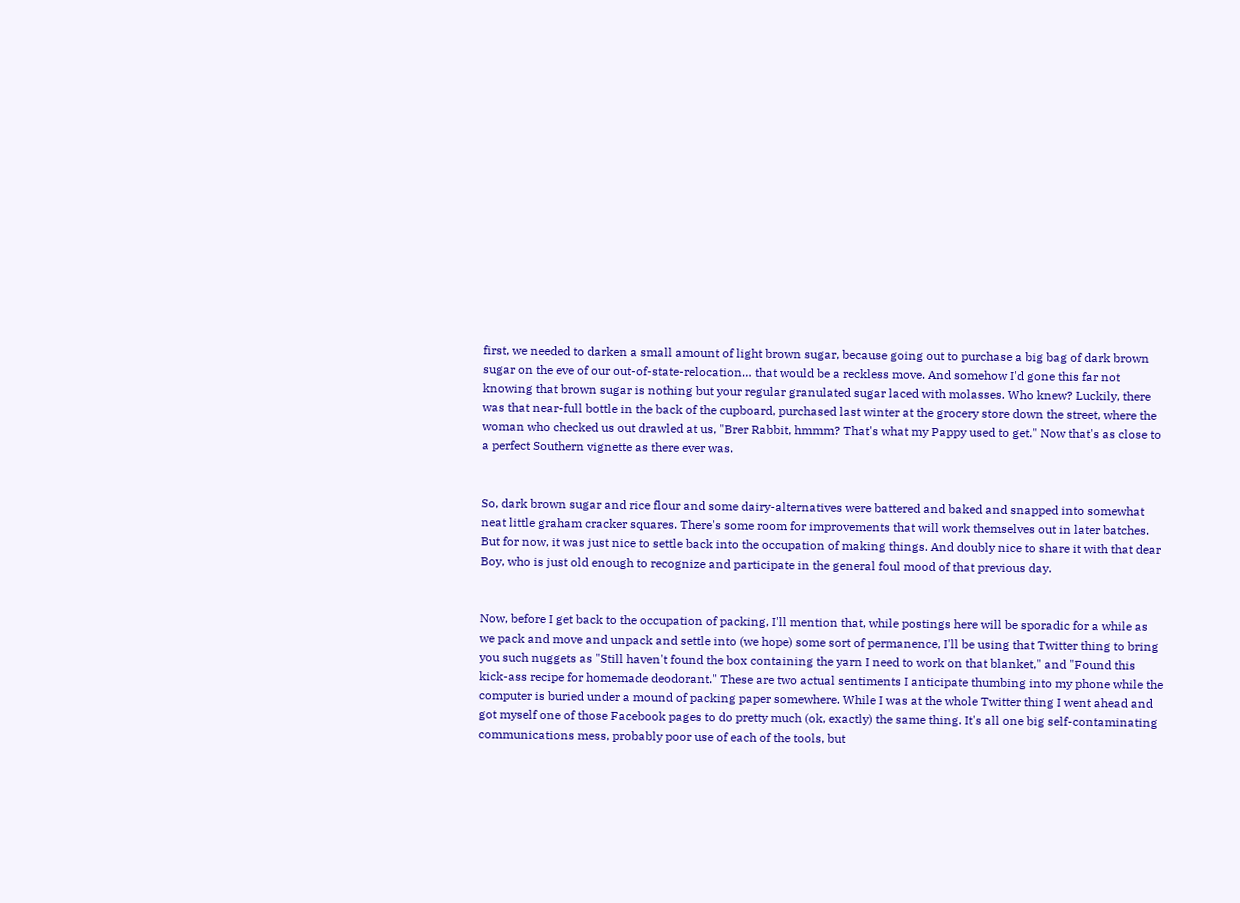first, we needed to darken a small amount of light brown sugar, because going out to purchase a big bag of dark brown sugar on the eve of our out-of-state-relocation… that would be a reckless move. And somehow I'd gone this far not knowing that brown sugar is nothing but your regular granulated sugar laced with molasses. Who knew? Luckily, there was that near-full bottle in the back of the cupboard, purchased last winter at the grocery store down the street, where the woman who checked us out drawled at us, "Brer Rabbit, hmmm? That's what my Pappy used to get." Now that's as close to a perfect Southern vignette as there ever was.


So, dark brown sugar and rice flour and some dairy-alternatives were battered and baked and snapped into somewhat neat little graham cracker squares. There's some room for improvements that will work themselves out in later batches. But for now, it was just nice to settle back into the occupation of making things. And doubly nice to share it with that dear Boy, who is just old enough to recognize and participate in the general foul mood of that previous day.


Now, before I get back to the occupation of packing, I'll mention that, while postings here will be sporadic for a while as we pack and move and unpack and settle into (we hope) some sort of permanence, I'll be using that Twitter thing to bring you such nuggets as "Still haven't found the box containing the yarn I need to work on that blanket," and "Found this kick-ass recipe for homemade deodorant." These are two actual sentiments I anticipate thumbing into my phone while the computer is buried under a mound of packing paper somewhere. While I was at the whole Twitter thing I went ahead and got myself one of those Facebook pages to do pretty much (ok, exactly) the same thing. It's all one big self-contaminating communications mess, probably poor use of each of the tools, but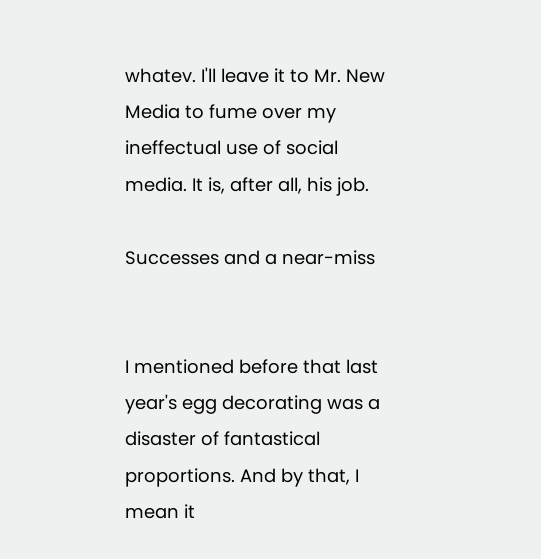whatev. I'll leave it to Mr. New Media to fume over my ineffectual use of social media. It is, after all, his job.

Successes and a near-miss


I mentioned before that last year's egg decorating was a disaster of fantastical proportions. And by that, I mean it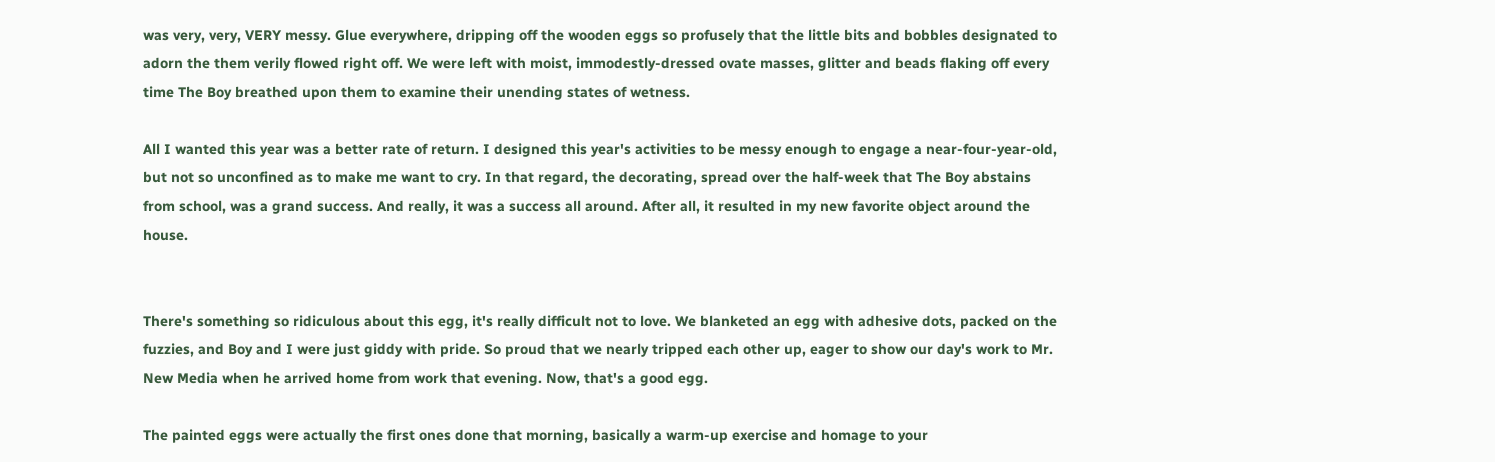was very, very, VERY messy. Glue everywhere, dripping off the wooden eggs so profusely that the little bits and bobbles designated to adorn the them verily flowed right off. We were left with moist, immodestly-dressed ovate masses, glitter and beads flaking off every time The Boy breathed upon them to examine their unending states of wetness.

All I wanted this year was a better rate of return. I designed this year's activities to be messy enough to engage a near-four-year-old, but not so unconfined as to make me want to cry. In that regard, the decorating, spread over the half-week that The Boy abstains from school, was a grand success. And really, it was a success all around. After all, it resulted in my new favorite object around the house.


There's something so ridiculous about this egg, it's really difficult not to love. We blanketed an egg with adhesive dots, packed on the fuzzies, and Boy and I were just giddy with pride. So proud that we nearly tripped each other up, eager to show our day's work to Mr. New Media when he arrived home from work that evening. Now, that's a good egg.

The painted eggs were actually the first ones done that morning, basically a warm-up exercise and homage to your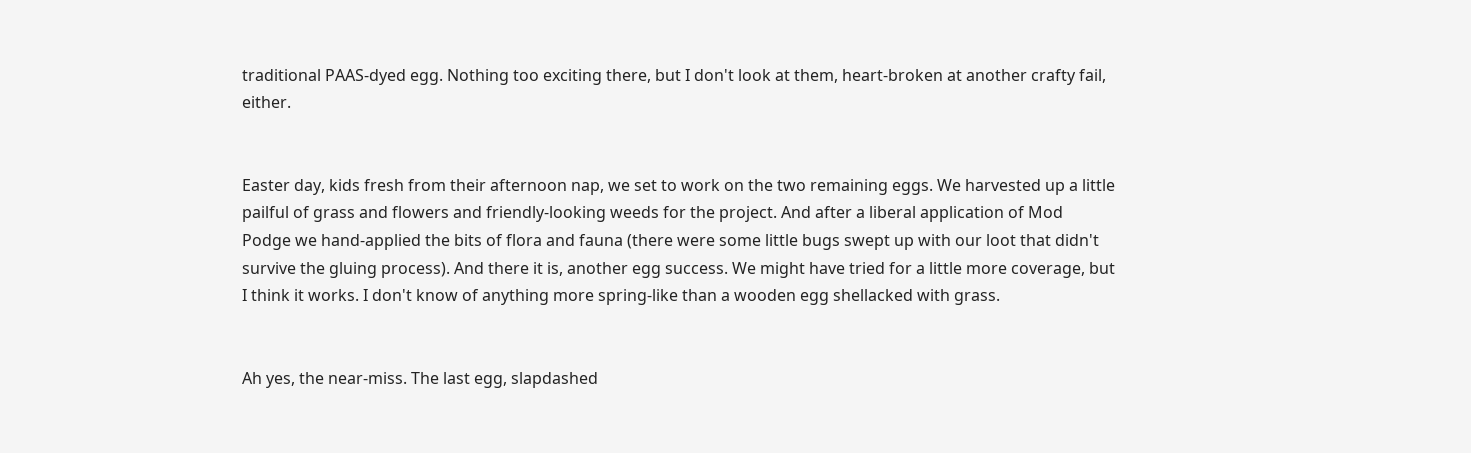traditional PAAS-dyed egg. Nothing too exciting there, but I don't look at them, heart-broken at another crafty fail, either.


Easter day, kids fresh from their afternoon nap, we set to work on the two remaining eggs. We harvested up a little pailful of grass and flowers and friendly-looking weeds for the project. And after a liberal application of Mod Podge we hand-applied the bits of flora and fauna (there were some little bugs swept up with our loot that didn't survive the gluing process). And there it is, another egg success. We might have tried for a little more coverage, but I think it works. I don't know of anything more spring-like than a wooden egg shellacked with grass.


Ah yes, the near-miss. The last egg, slapdashed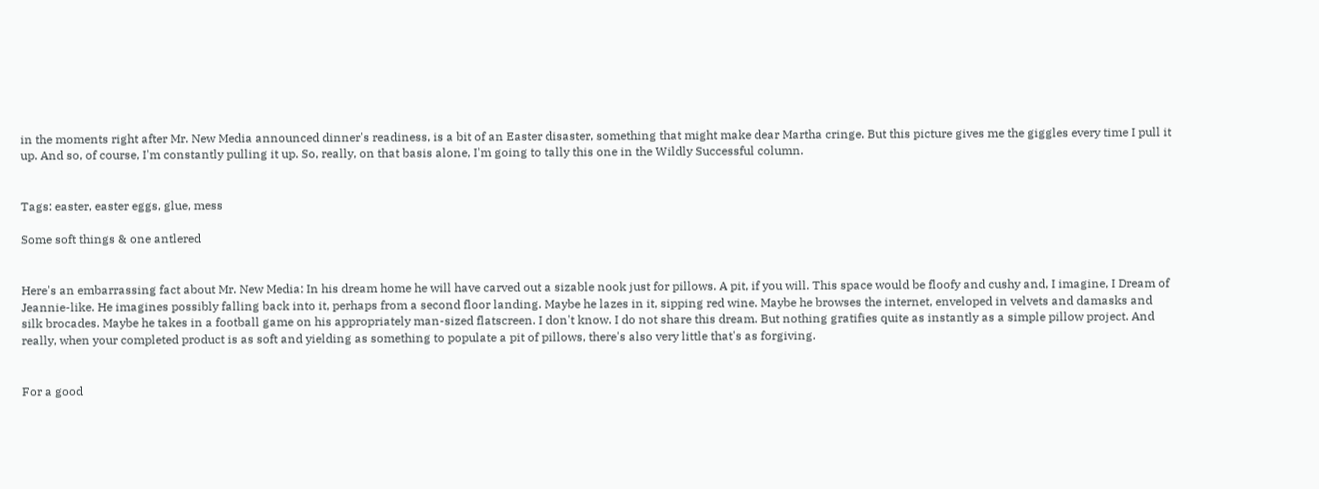in the moments right after Mr. New Media announced dinner's readiness, is a bit of an Easter disaster, something that might make dear Martha cringe. But this picture gives me the giggles every time I pull it up. And so, of course, I'm constantly pulling it up. So, really, on that basis alone, I'm going to tally this one in the Wildly Successful column.


Tags: easter, easter eggs, glue, mess

Some soft things & one antlered


Here's an embarrassing fact about Mr. New Media: In his dream home he will have carved out a sizable nook just for pillows. A pit, if you will. This space would be floofy and cushy and, I imagine, I Dream of Jeannie-like. He imagines possibly falling back into it, perhaps from a second floor landing. Maybe he lazes in it, sipping red wine. Maybe he browses the internet, enveloped in velvets and damasks and silk brocades. Maybe he takes in a football game on his appropriately man-sized flatscreen. I don't know. I do not share this dream. But nothing gratifies quite as instantly as a simple pillow project. And really, when your completed product is as soft and yielding as something to populate a pit of pillows, there's also very little that's as forgiving.


For a good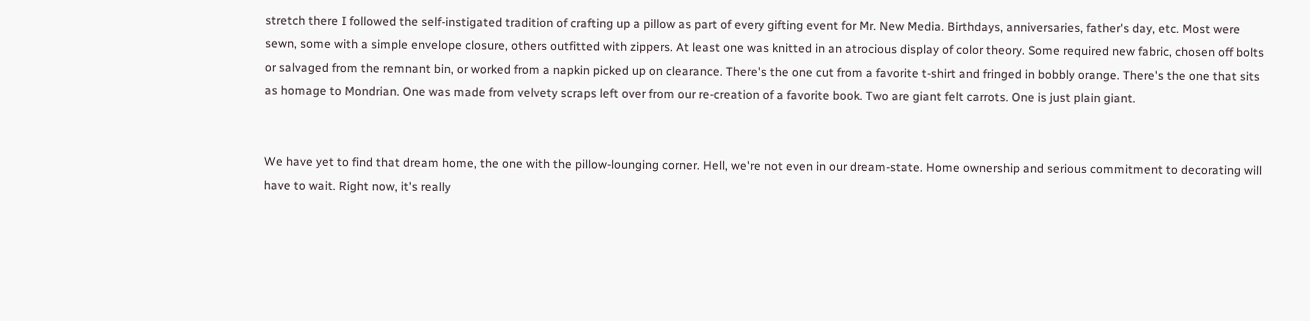stretch there I followed the self-instigated tradition of crafting up a pillow as part of every gifting event for Mr. New Media. Birthdays, anniversaries, father's day, etc. Most were sewn, some with a simple envelope closure, others outfitted with zippers. At least one was knitted in an atrocious display of color theory. Some required new fabric, chosen off bolts or salvaged from the remnant bin, or worked from a napkin picked up on clearance. There's the one cut from a favorite t-shirt and fringed in bobbly orange. There's the one that sits as homage to Mondrian. One was made from velvety scraps left over from our re-creation of a favorite book. Two are giant felt carrots. One is just plain giant.


We have yet to find that dream home, the one with the pillow-lounging corner. Hell, we're not even in our dream-state. Home ownership and serious commitment to decorating will have to wait. Right now, it's really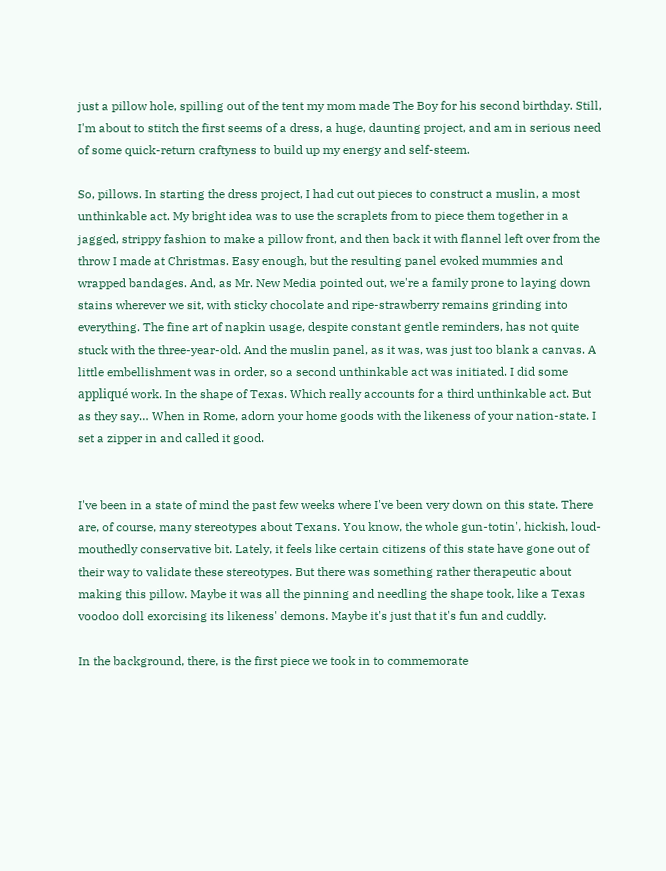just a pillow hole, spilling out of the tent my mom made The Boy for his second birthday. Still, I'm about to stitch the first seems of a dress, a huge, daunting project, and am in serious need of some quick-return craftyness to build up my energy and self-steem.

So, pillows. In starting the dress project, I had cut out pieces to construct a muslin, a most unthinkable act. My bright idea was to use the scraplets from to piece them together in a jagged, strippy fashion to make a pillow front, and then back it with flannel left over from the throw I made at Christmas. Easy enough, but the resulting panel evoked mummies and wrapped bandages. And, as Mr. New Media pointed out, we're a family prone to laying down stains wherever we sit, with sticky chocolate and ripe-strawberry remains grinding into everything. The fine art of napkin usage, despite constant gentle reminders, has not quite stuck with the three-year-old. And the muslin panel, as it was, was just too blank a canvas. A little embellishment was in order, so a second unthinkable act was initiated. I did some appliqué work. In the shape of Texas. Which really accounts for a third unthinkable act. But as they say… When in Rome, adorn your home goods with the likeness of your nation-state. I set a zipper in and called it good.


I've been in a state of mind the past few weeks where I've been very down on this state. There are, of course, many stereotypes about Texans. You know, the whole gun-totin', hickish, loud-mouthedly conservative bit. Lately, it feels like certain citizens of this state have gone out of their way to validate these stereotypes. But there was something rather therapeutic about making this pillow. Maybe it was all the pinning and needling the shape took, like a Texas voodoo doll exorcising its likeness' demons. Maybe it's just that it's fun and cuddly.

In the background, there, is the first piece we took in to commemorate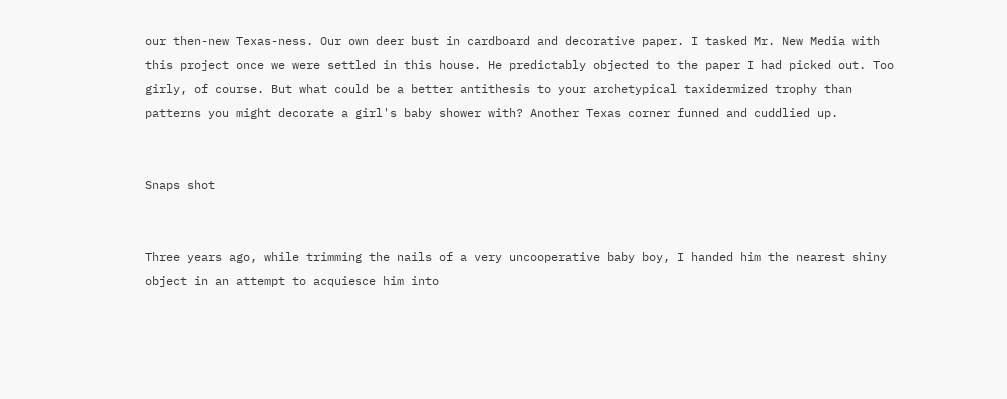our then-new Texas-ness. Our own deer bust in cardboard and decorative paper. I tasked Mr. New Media with this project once we were settled in this house. He predictably objected to the paper I had picked out. Too girly, of course. But what could be a better antithesis to your archetypical taxidermized trophy than patterns you might decorate a girl's baby shower with? Another Texas corner funned and cuddlied up.


Snaps shot


Three years ago, while trimming the nails of a very uncooperative baby boy, I handed him the nearest shiny object in an attempt to acquiesce him into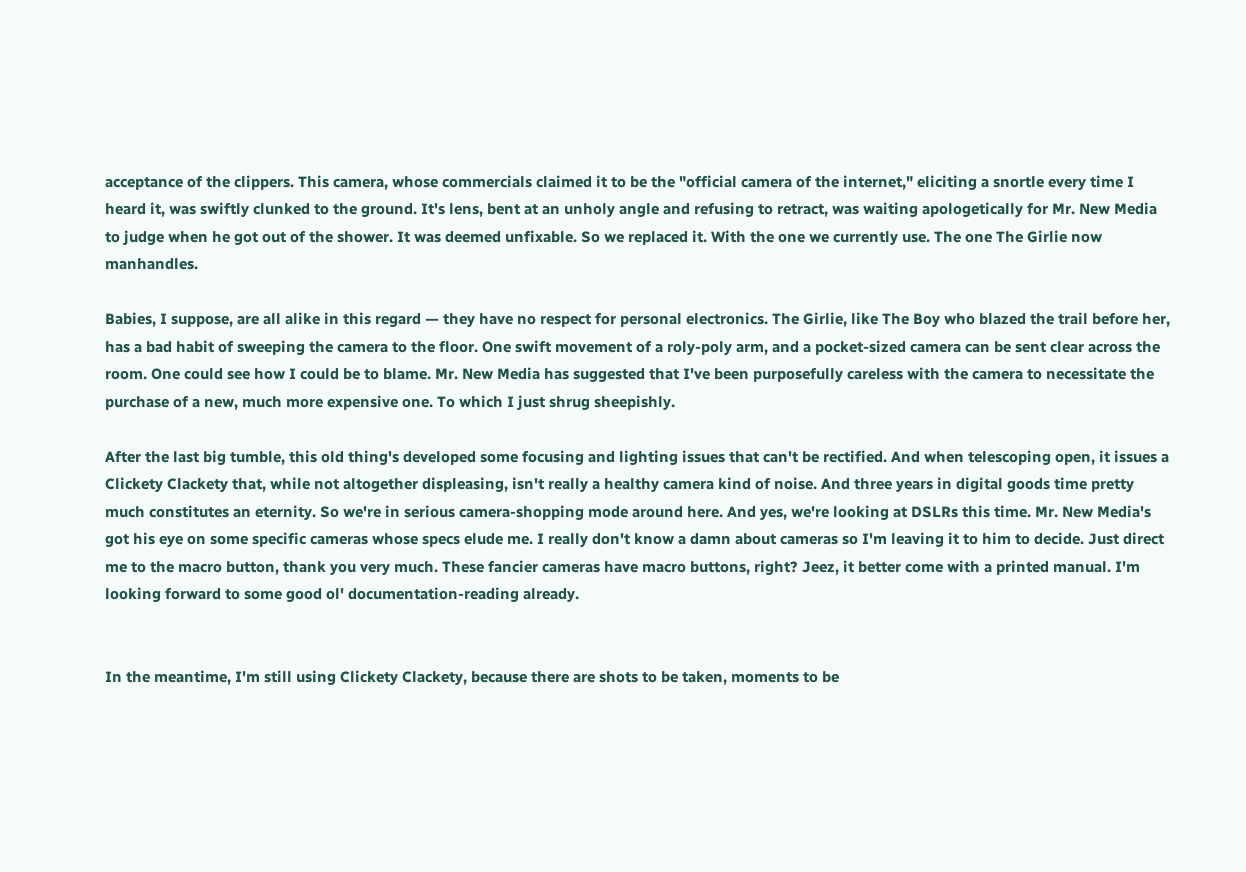acceptance of the clippers. This camera, whose commercials claimed it to be the "official camera of the internet," eliciting a snortle every time I heard it, was swiftly clunked to the ground. It's lens, bent at an unholy angle and refusing to retract, was waiting apologetically for Mr. New Media to judge when he got out of the shower. It was deemed unfixable. So we replaced it. With the one we currently use. The one The Girlie now manhandles.

Babies, I suppose, are all alike in this regard — they have no respect for personal electronics. The Girlie, like The Boy who blazed the trail before her, has a bad habit of sweeping the camera to the floor. One swift movement of a roly-poly arm, and a pocket-sized camera can be sent clear across the room. One could see how I could be to blame. Mr. New Media has suggested that I've been purposefully careless with the camera to necessitate the purchase of a new, much more expensive one. To which I just shrug sheepishly.

After the last big tumble, this old thing's developed some focusing and lighting issues that can't be rectified. And when telescoping open, it issues a Clickety Clackety that, while not altogether displeasing, isn't really a healthy camera kind of noise. And three years in digital goods time pretty much constitutes an eternity. So we're in serious camera-shopping mode around here. And yes, we're looking at DSLRs this time. Mr. New Media's got his eye on some specific cameras whose specs elude me. I really don't know a damn about cameras so I'm leaving it to him to decide. Just direct me to the macro button, thank you very much. These fancier cameras have macro buttons, right? Jeez, it better come with a printed manual. I'm looking forward to some good ol' documentation-reading already.


In the meantime, I'm still using Clickety Clackety, because there are shots to be taken, moments to be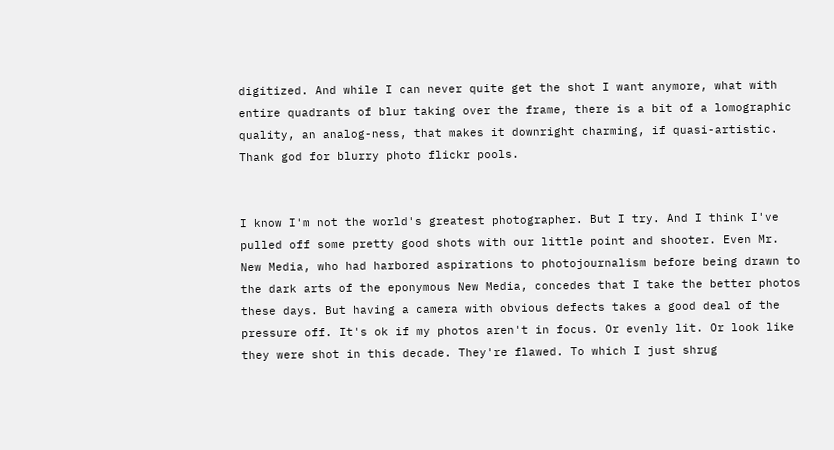digitized. And while I can never quite get the shot I want anymore, what with entire quadrants of blur taking over the frame, there is a bit of a lomographic quality, an analog-ness, that makes it downright charming, if quasi-artistic. Thank god for blurry photo flickr pools.


I know I'm not the world's greatest photographer. But I try. And I think I've pulled off some pretty good shots with our little point and shooter. Even Mr. New Media, who had harbored aspirations to photojournalism before being drawn to the dark arts of the eponymous New Media, concedes that I take the better photos these days. But having a camera with obvious defects takes a good deal of the pressure off. It's ok if my photos aren't in focus. Or evenly lit. Or look like they were shot in this decade. They're flawed. To which I just shrug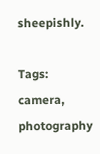sheepishly.

Tags: camera, photography